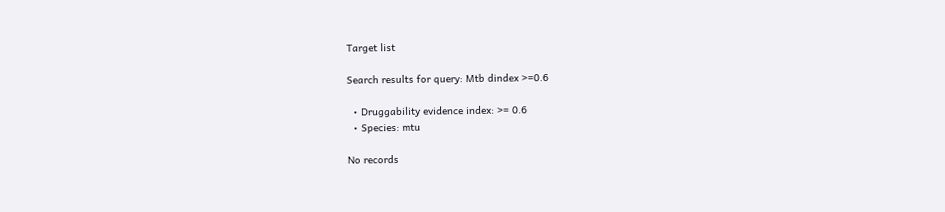Target list

Search results for query: Mtb dindex >=0.6

  • Druggability evidence index: >= 0.6
  • Species: mtu

No records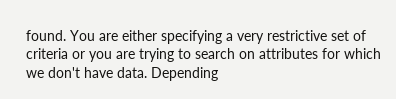found. You are either specifying a very restrictive set of criteria or you are trying to search on attributes for which we don't have data. Depending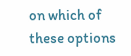on which of these options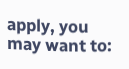apply, you may want to: